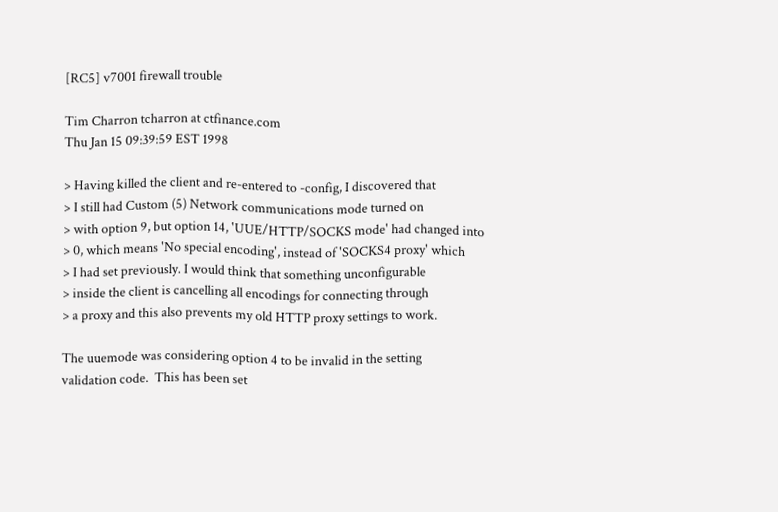[RC5] v7001 firewall trouble

Tim Charron tcharron at ctfinance.com
Thu Jan 15 09:39:59 EST 1998

> Having killed the client and re-entered to -config, I discovered that
> I still had Custom (5) Network communications mode turned on
> with option 9, but option 14, 'UUE/HTTP/SOCKS mode' had changed into
> 0, which means 'No special encoding', instead of 'SOCKS4 proxy' which
> I had set previously. I would think that something unconfigurable
> inside the client is cancelling all encodings for connecting through
> a proxy and this also prevents my old HTTP proxy settings to work.

The uuemode was considering option 4 to be invalid in the setting
validation code.  This has been set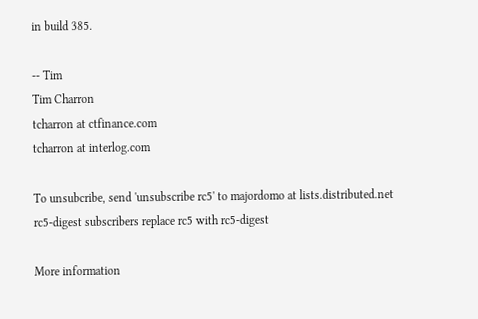in build 385.

-- Tim
Tim Charron
tcharron at ctfinance.com
tcharron at interlog.com

To unsubcribe, send 'unsubscribe rc5' to majordomo at lists.distributed.net
rc5-digest subscribers replace rc5 with rc5-digest

More information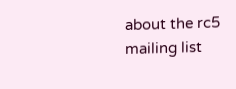about the rc5 mailing list